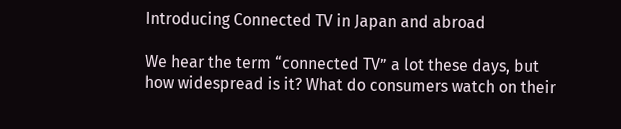Introducing Connected TV in Japan and abroad

We hear the term “connected TV” a lot these days, but how widespread is it? What do consumers watch on their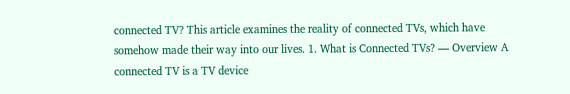connected TV? This article examines the reality of connected TVs, which have somehow made their way into our lives. 1. What is Connected TVs? — Overview A connected TV is a TV device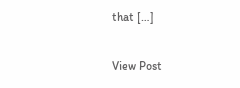that […]

View Post